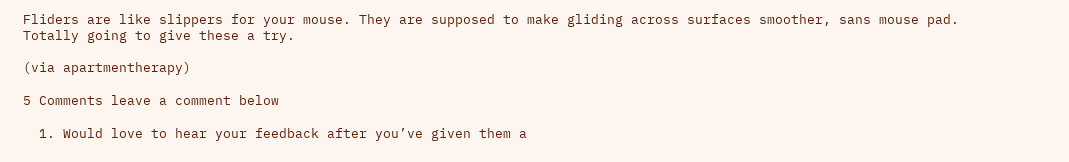Fliders are like slippers for your mouse. They are supposed to make gliding across surfaces smoother, sans mouse pad. Totally going to give these a try.

(via apartmentherapy)

5 Comments leave a comment below

  1. Would love to hear your feedback after you’ve given them a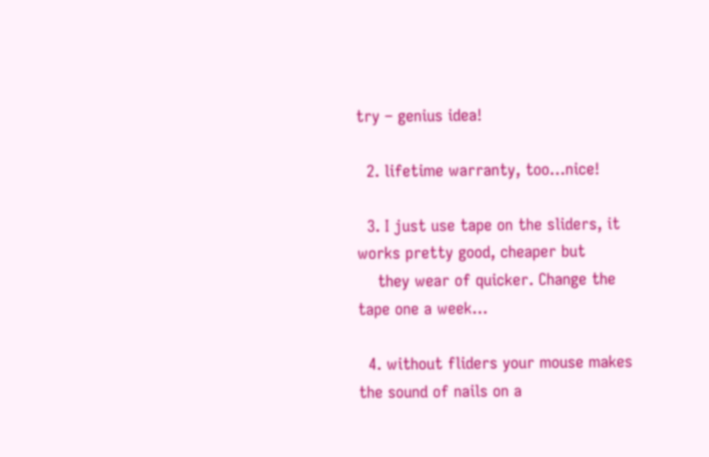try – genius idea!

  2. lifetime warranty, too…nice!

  3. I just use tape on the sliders, it works pretty good, cheaper but
    they wear of quicker. Change the tape one a week…

  4. without fliders your mouse makes the sound of nails on a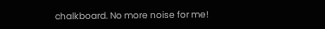chalkboard. No more noise for me!